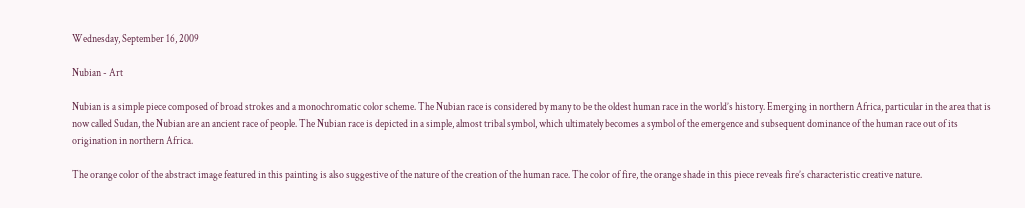Wednesday, September 16, 2009

Nubian - Art

Nubian is a simple piece composed of broad strokes and a monochromatic color scheme. The Nubian race is considered by many to be the oldest human race in the world’s history. Emerging in northern Africa, particular in the area that is now called Sudan, the Nubian are an ancient race of people. The Nubian race is depicted in a simple, almost tribal symbol, which ultimately becomes a symbol of the emergence and subsequent dominance of the human race out of its origination in northern Africa.

The orange color of the abstract image featured in this painting is also suggestive of the nature of the creation of the human race. The color of fire, the orange shade in this piece reveals fire’s characteristic creative nature.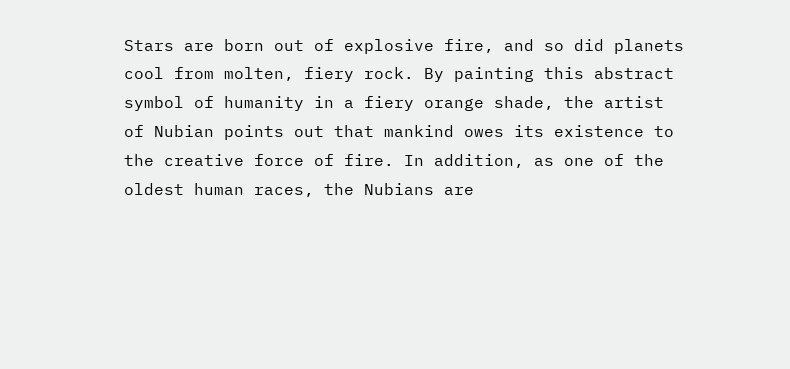Stars are born out of explosive fire, and so did planets cool from molten, fiery rock. By painting this abstract symbol of humanity in a fiery orange shade, the artist of Nubian points out that mankind owes its existence to the creative force of fire. In addition, as one of the oldest human races, the Nubians are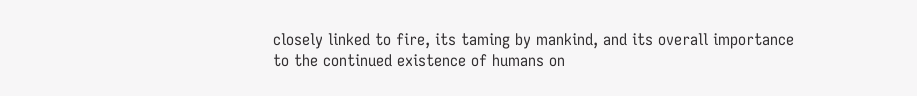closely linked to fire, its taming by mankind, and its overall importance to the continued existence of humans on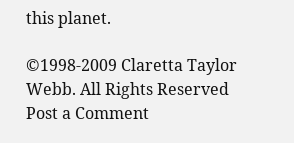this planet.

©1998-2009 Claretta Taylor Webb. All Rights Reserved
Post a Comment